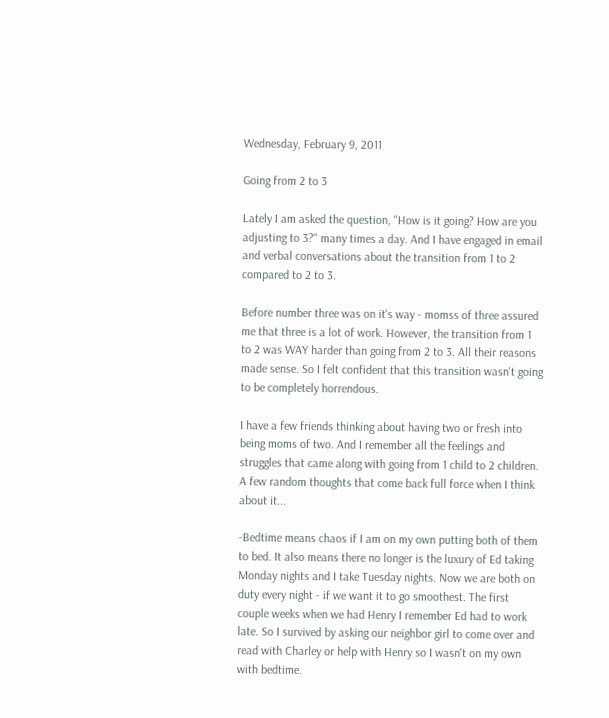Wednesday, February 9, 2011

Going from 2 to 3

Lately I am asked the question, "How is it going? How are you adjusting to 3?" many times a day. And I have engaged in email and verbal conversations about the transition from 1 to 2 compared to 2 to 3.

Before number three was on it's way - momss of three assured me that three is a lot of work. However, the transition from 1 to 2 was WAY harder than going from 2 to 3. All their reasons made sense. So I felt confident that this transition wasn't going to be completely horrendous.

I have a few friends thinking about having two or fresh into being moms of two. And I remember all the feelings and struggles that came along with going from 1 child to 2 children. A few random thoughts that come back full force when I think about it...

-Bedtime means chaos if I am on my own putting both of them to bed. It also means there no longer is the luxury of Ed taking Monday nights and I take Tuesday nights. Now we are both on duty every night - if we want it to go smoothest. The first couple weeks when we had Henry I remember Ed had to work late. So I survived by asking our neighbor girl to come over and read with Charley or help with Henry so I wasn't on my own with bedtime.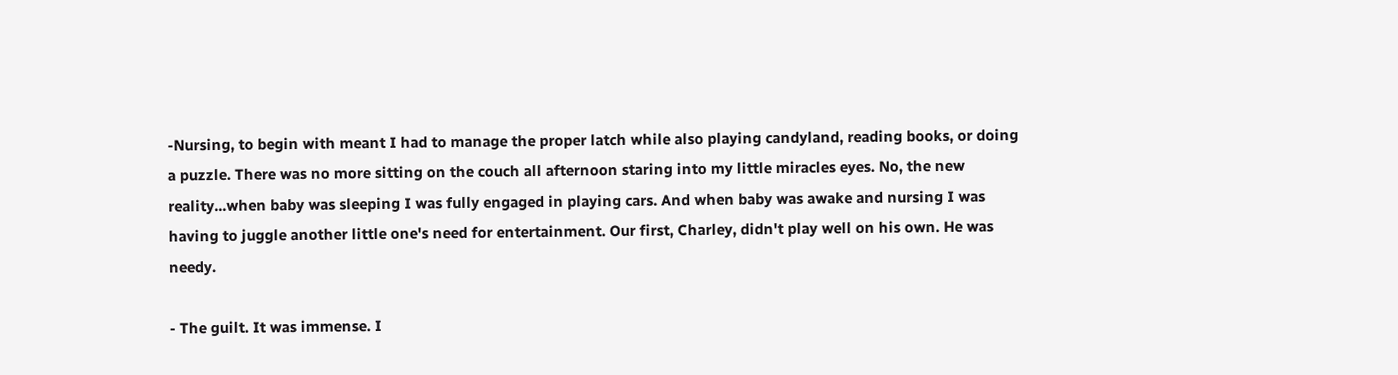-Nursing, to begin with meant I had to manage the proper latch while also playing candyland, reading books, or doing a puzzle. There was no more sitting on the couch all afternoon staring into my little miracles eyes. No, the new reality...when baby was sleeping I was fully engaged in playing cars. And when baby was awake and nursing I was having to juggle another little one's need for entertainment. Our first, Charley, didn't play well on his own. He was needy.

- The guilt. It was immense. I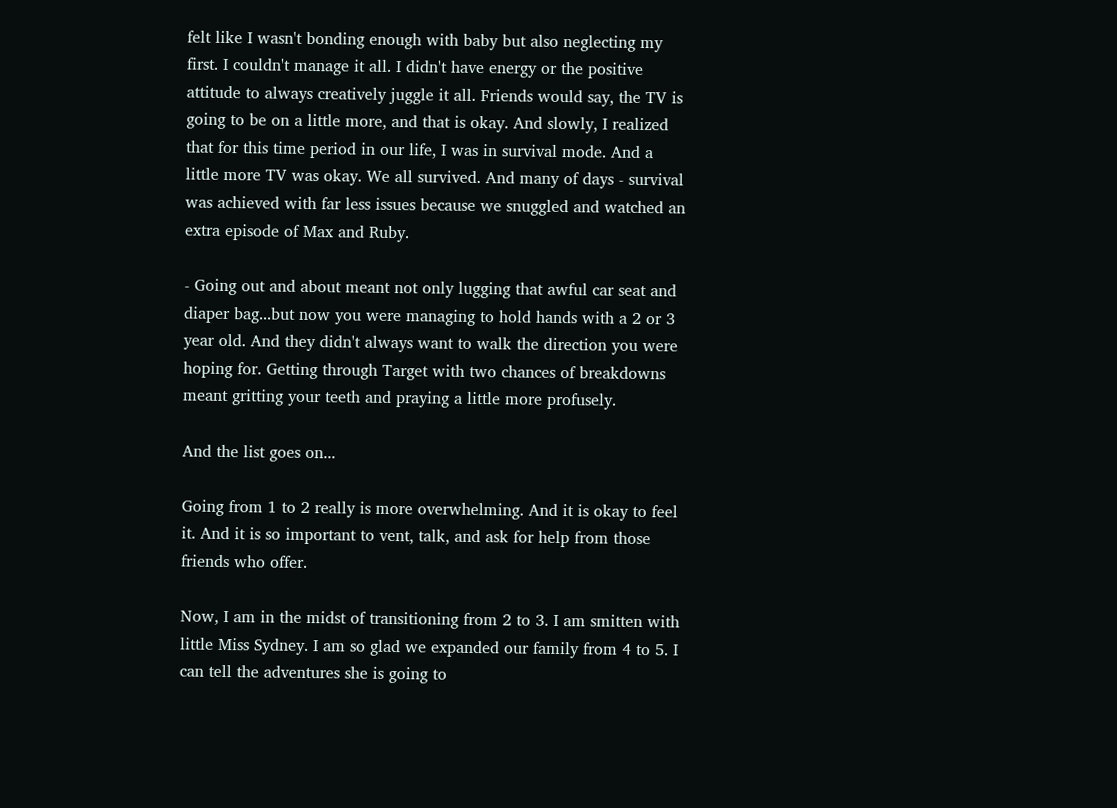felt like I wasn't bonding enough with baby but also neglecting my first. I couldn't manage it all. I didn't have energy or the positive attitude to always creatively juggle it all. Friends would say, the TV is going to be on a little more, and that is okay. And slowly, I realized that for this time period in our life, I was in survival mode. And a little more TV was okay. We all survived. And many of days - survival was achieved with far less issues because we snuggled and watched an extra episode of Max and Ruby.

- Going out and about meant not only lugging that awful car seat and diaper bag...but now you were managing to hold hands with a 2 or 3 year old. And they didn't always want to walk the direction you were hoping for. Getting through Target with two chances of breakdowns meant gritting your teeth and praying a little more profusely.

And the list goes on...

Going from 1 to 2 really is more overwhelming. And it is okay to feel it. And it is so important to vent, talk, and ask for help from those friends who offer.

Now, I am in the midst of transitioning from 2 to 3. I am smitten with little Miss Sydney. I am so glad we expanded our family from 4 to 5. I can tell the adventures she is going to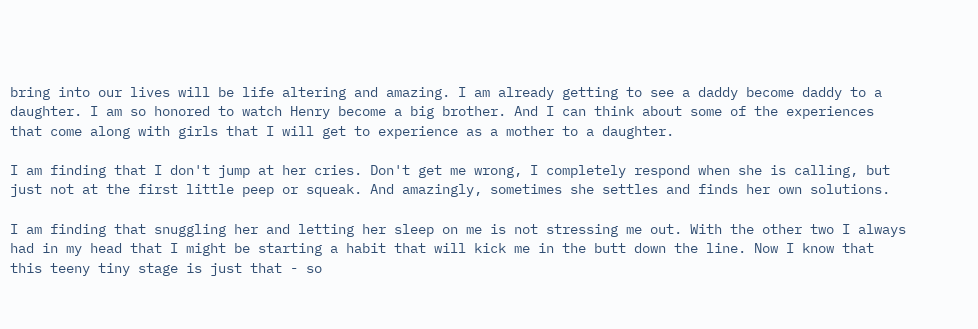bring into our lives will be life altering and amazing. I am already getting to see a daddy become daddy to a daughter. I am so honored to watch Henry become a big brother. And I can think about some of the experiences that come along with girls that I will get to experience as a mother to a daughter.

I am finding that I don't jump at her cries. Don't get me wrong, I completely respond when she is calling, but just not at the first little peep or squeak. And amazingly, sometimes she settles and finds her own solutions.

I am finding that snuggling her and letting her sleep on me is not stressing me out. With the other two I always had in my head that I might be starting a habit that will kick me in the butt down the line. Now I know that this teeny tiny stage is just that - so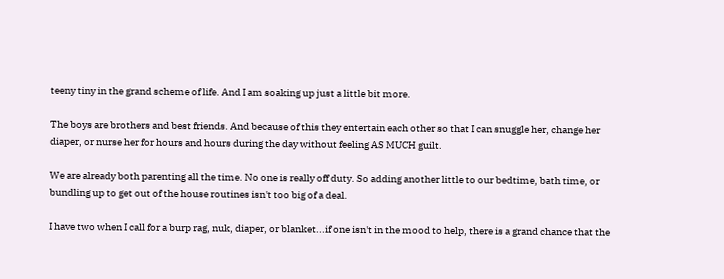teeny tiny in the grand scheme of life. And I am soaking up just a little bit more.

The boys are brothers and best friends. And because of this they entertain each other so that I can snuggle her, change her diaper, or nurse her for hours and hours during the day without feeling AS MUCH guilt.

We are already both parenting all the time. No one is really off duty. So adding another little to our bedtime, bath time, or bundling up to get out of the house routines isn't too big of a deal.

I have two when I call for a burp rag, nuk, diaper, or blanket...if one isn't in the mood to help, there is a grand chance that the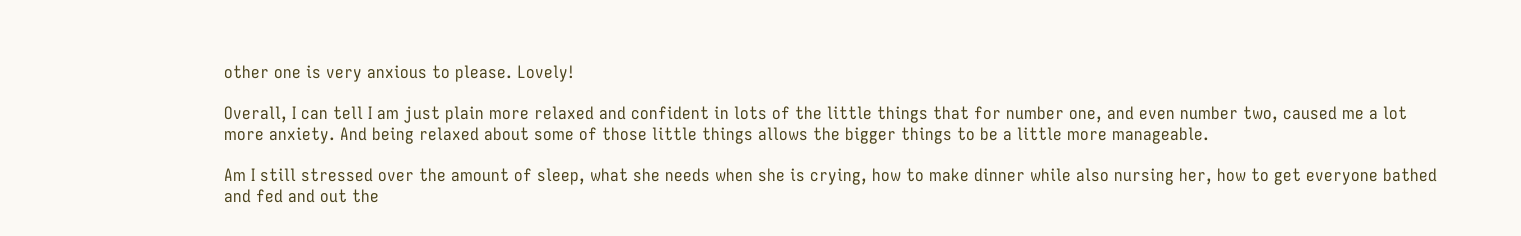other one is very anxious to please. Lovely!

Overall, I can tell I am just plain more relaxed and confident in lots of the little things that for number one, and even number two, caused me a lot more anxiety. And being relaxed about some of those little things allows the bigger things to be a little more manageable.

Am I still stressed over the amount of sleep, what she needs when she is crying, how to make dinner while also nursing her, how to get everyone bathed and fed and out the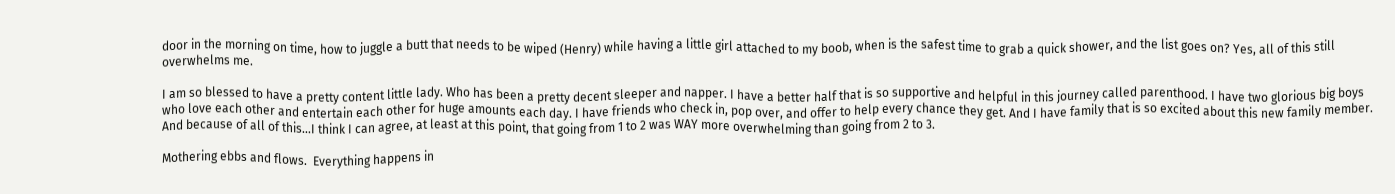door in the morning on time, how to juggle a butt that needs to be wiped (Henry) while having a little girl attached to my boob, when is the safest time to grab a quick shower, and the list goes on? Yes, all of this still overwhelms me.

I am so blessed to have a pretty content little lady. Who has been a pretty decent sleeper and napper. I have a better half that is so supportive and helpful in this journey called parenthood. I have two glorious big boys who love each other and entertain each other for huge amounts each day. I have friends who check in, pop over, and offer to help every chance they get. And I have family that is so excited about this new family member. And because of all of this...I think I can agree, at least at this point, that going from 1 to 2 was WAY more overwhelming than going from 2 to 3.

Mothering ebbs and flows.  Everything happens in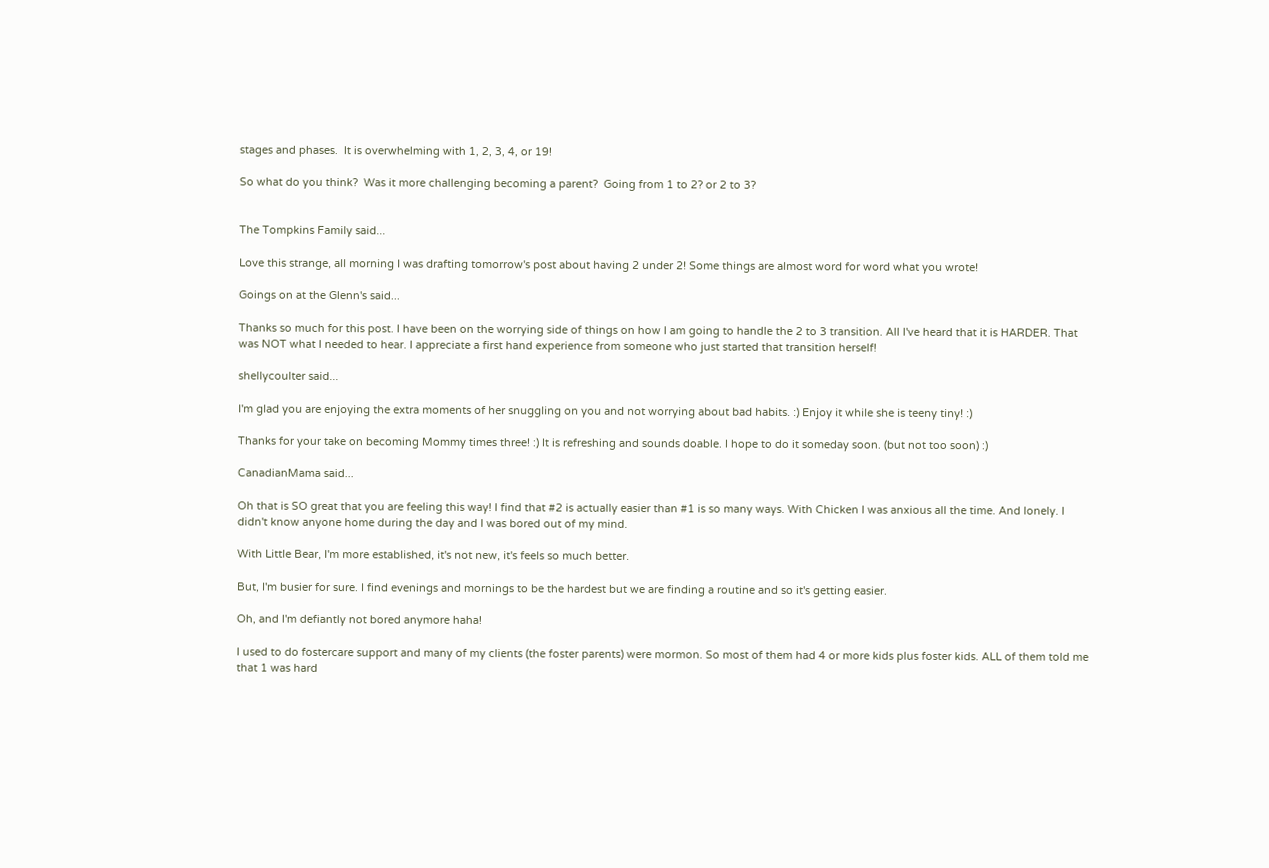stages and phases.  It is overwhelming with 1, 2, 3, 4, or 19!

So what do you think?  Was it more challenging becoming a parent?  Going from 1 to 2? or 2 to 3?


The Tompkins Family said...

Love this strange, all morning I was drafting tomorrow's post about having 2 under 2! Some things are almost word for word what you wrote!

Goings on at the Glenn's said...

Thanks so much for this post. I have been on the worrying side of things on how I am going to handle the 2 to 3 transition. All I've heard that it is HARDER. That was NOT what I needed to hear. I appreciate a first hand experience from someone who just started that transition herself!

shellycoulter said...

I'm glad you are enjoying the extra moments of her snuggling on you and not worrying about bad habits. :) Enjoy it while she is teeny tiny! :)

Thanks for your take on becoming Mommy times three! :) It is refreshing and sounds doable. I hope to do it someday soon. (but not too soon) :)

CanadianMama said...

Oh that is SO great that you are feeling this way! I find that #2 is actually easier than #1 is so many ways. With Chicken I was anxious all the time. And lonely. I didn't know anyone home during the day and I was bored out of my mind.

With Little Bear, I'm more established, it's not new, it's feels so much better.

But, I'm busier for sure. I find evenings and mornings to be the hardest but we are finding a routine and so it's getting easier.

Oh, and I'm defiantly not bored anymore haha!

I used to do fostercare support and many of my clients (the foster parents) were mormon. So most of them had 4 or more kids plus foster kids. ALL of them told me that 1 was hard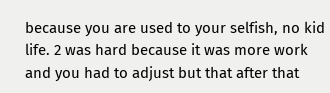because you are used to your selfish, no kid life. 2 was hard because it was more work and you had to adjust but that after that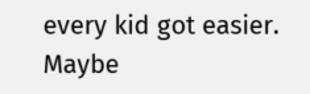every kid got easier. Maybe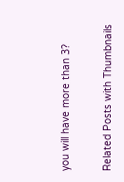you will have more than 3?


Related Posts with Thumbnails